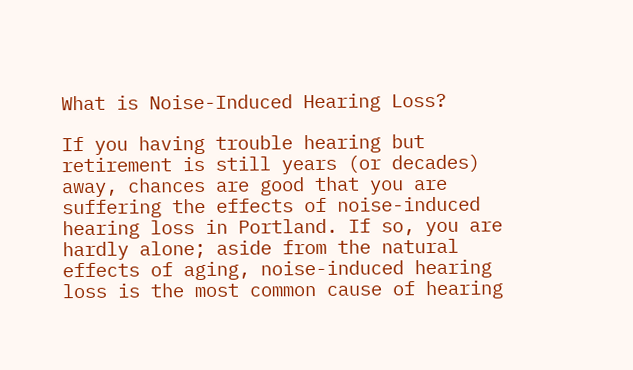What is Noise-Induced Hearing Loss?

If you having trouble hearing but retirement is still years (or decades) away, chances are good that you are suffering the effects of noise-induced hearing loss in Portland. If so, you are hardly alone; aside from the natural effects of aging, noise-induced hearing loss is the most common cause of hearing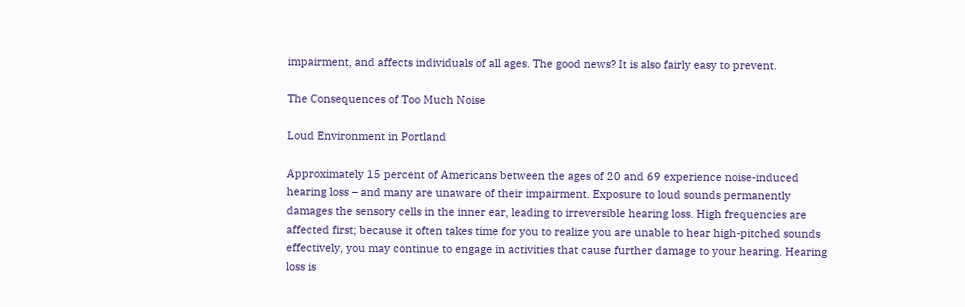impairment, and affects individuals of all ages. The good news? It is also fairly easy to prevent.

The Consequences of Too Much Noise

Loud Environment in Portland

Approximately 15 percent of Americans between the ages of 20 and 69 experience noise-induced hearing loss – and many are unaware of their impairment. Exposure to loud sounds permanently damages the sensory cells in the inner ear, leading to irreversible hearing loss. High frequencies are affected first; because it often takes time for you to realize you are unable to hear high-pitched sounds effectively, you may continue to engage in activities that cause further damage to your hearing. Hearing loss is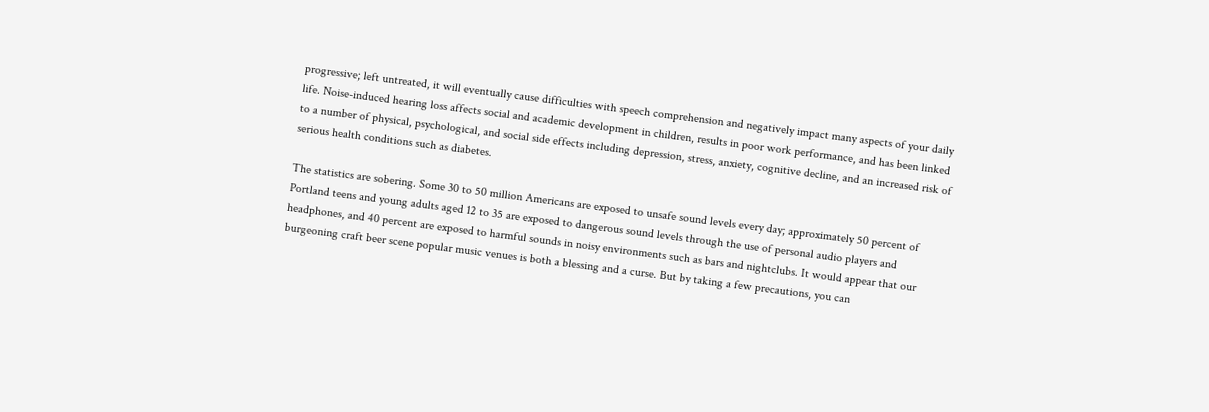progressive; left untreated, it will eventually cause difficulties with speech comprehension and negatively impact many aspects of your daily life. Noise-induced hearing loss affects social and academic development in children, results in poor work performance, and has been linked to a number of physical, psychological, and social side effects including depression, stress, anxiety, cognitive decline, and an increased risk of serious health conditions such as diabetes.

The statistics are sobering. Some 30 to 50 million Americans are exposed to unsafe sound levels every day; approximately 50 percent of Portland teens and young adults aged 12 to 35 are exposed to dangerous sound levels through the use of personal audio players and headphones, and 40 percent are exposed to harmful sounds in noisy environments such as bars and nightclubs. It would appear that our burgeoning craft beer scene popular music venues is both a blessing and a curse. But by taking a few precautions, you can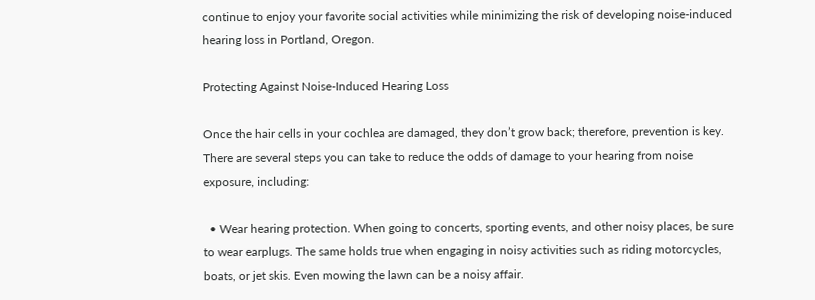continue to enjoy your favorite social activities while minimizing the risk of developing noise-induced hearing loss in Portland, Oregon.

Protecting Against Noise-Induced Hearing Loss

Once the hair cells in your cochlea are damaged, they don’t grow back; therefore, prevention is key. There are several steps you can take to reduce the odds of damage to your hearing from noise exposure, including:

  • Wear hearing protection. When going to concerts, sporting events, and other noisy places, be sure to wear earplugs. The same holds true when engaging in noisy activities such as riding motorcycles, boats, or jet skis. Even mowing the lawn can be a noisy affair.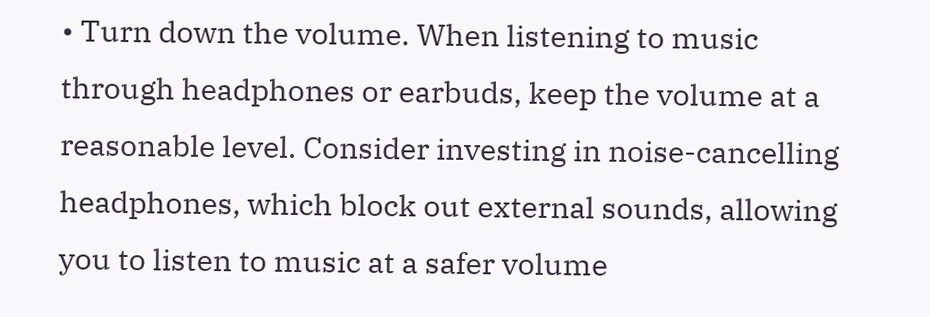• Turn down the volume. When listening to music through headphones or earbuds, keep the volume at a reasonable level. Consider investing in noise-cancelling headphones, which block out external sounds, allowing you to listen to music at a safer volume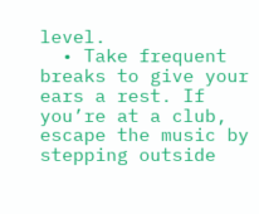level.
  • Take frequent breaks to give your ears a rest. If you’re at a club, escape the music by stepping outside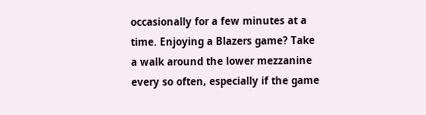occasionally for a few minutes at a time. Enjoying a Blazers game? Take a walk around the lower mezzanine every so often, especially if the game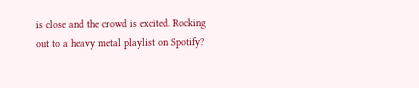is close and the crowd is excited. Rocking out to a heavy metal playlist on Spotify?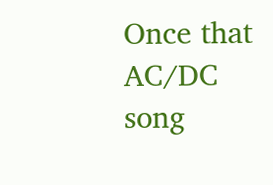Once that AC/DC song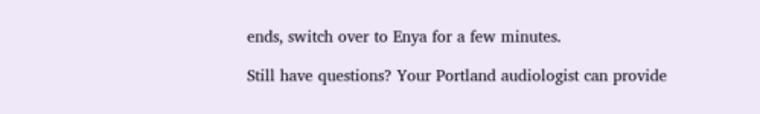ends, switch over to Enya for a few minutes.

Still have questions? Your Portland audiologist can provide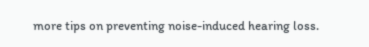more tips on preventing noise-induced hearing loss.